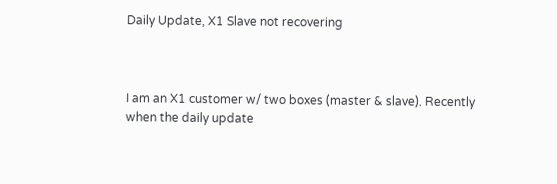Daily Update, X1 Slave not recovering



I am an X1 customer w/ two boxes (master & slave). Recently when the daily update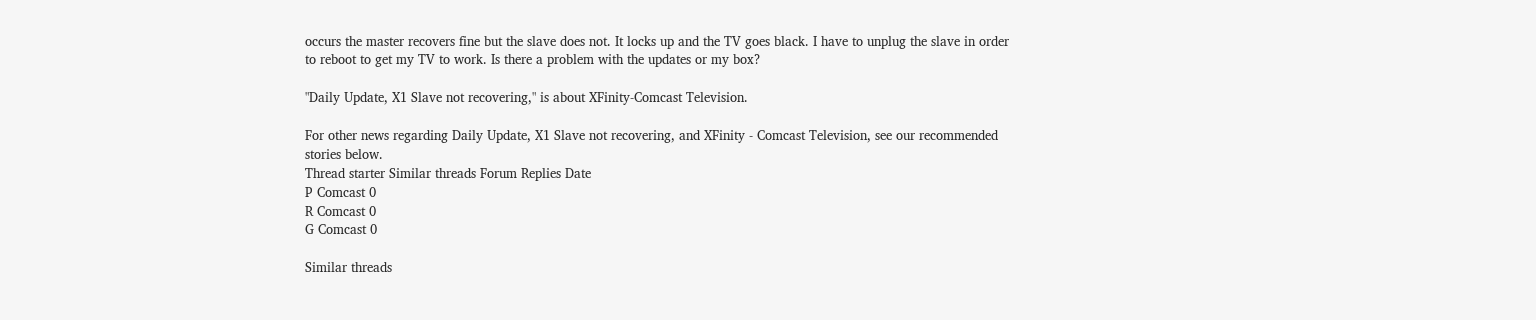occurs the master recovers fine but the slave does not. It locks up and the TV goes black. I have to unplug the slave in order to reboot to get my TV to work. Is there a problem with the updates or my box?

"Daily Update, X1 Slave not recovering," is about XFinity-Comcast Television.

For other news regarding Daily Update, X1 Slave not recovering, and XFinity - Comcast Television, see our recommended stories below.
Thread starter Similar threads Forum Replies Date
P Comcast 0
R Comcast 0
G Comcast 0

Similar threads